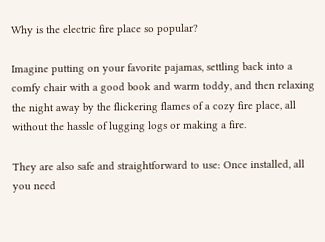Why is the electric fire place so popular?

Imagine putting on your favorite pajamas, settling back into a comfy chair with a good book and warm toddy, and then relaxing the night away by the flickering flames of a cozy fire place, all without the hassle of lugging logs or making a fire.

They are also safe and straightforward to use: Once installed, all you need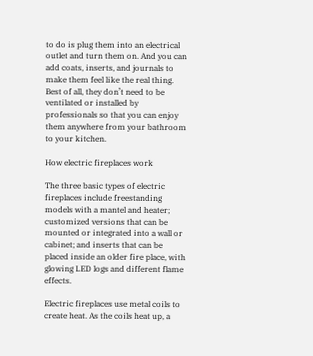to do is plug them into an electrical outlet and turn them on. And you can add coats, inserts, and journals to make them feel like the real thing. Best of all, they don’t need to be ventilated or installed by professionals so that you can enjoy them anywhere from your bathroom to your kitchen.

How electric fireplaces work

The three basic types of electric fireplaces include freestanding models with a mantel and heater; customized versions that can be mounted or integrated into a wall or cabinet; and inserts that can be placed inside an older fire place, with glowing LED logs and different flame effects.

Electric fireplaces use metal coils to create heat. As the coils heat up, a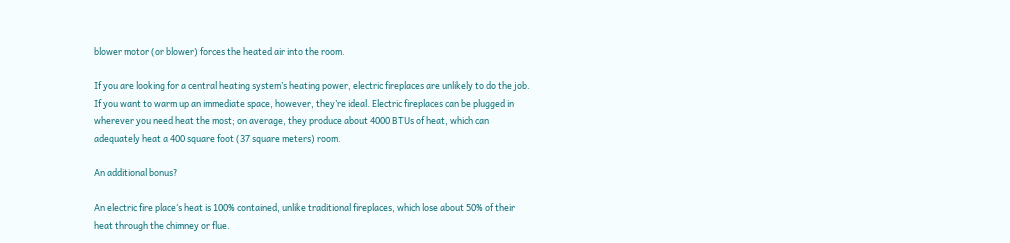blower motor (or blower) forces the heated air into the room.

If you are looking for a central heating system’s heating power, electric fireplaces are unlikely to do the job. If you want to warm up an immediate space, however, they’re ideal. Electric fireplaces can be plugged in wherever you need heat the most; on average, they produce about 4000 BTUs of heat, which can adequately heat a 400 square foot (37 square meters) room.

An additional bonus?

An electric fire place‘s heat is 100% contained, unlike traditional fireplaces, which lose about 50% of their heat through the chimney or flue.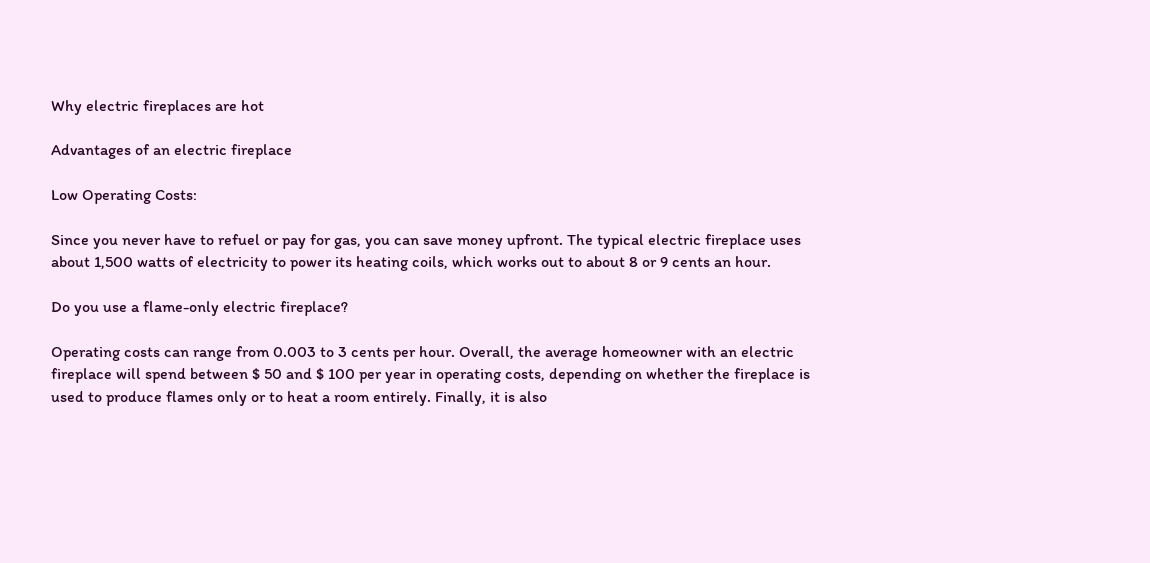Why electric fireplaces are hot

Advantages of an electric fireplace

Low Operating Costs:

Since you never have to refuel or pay for gas, you can save money upfront. The typical electric fireplace uses about 1,500 watts of electricity to power its heating coils, which works out to about 8 or 9 cents an hour.

Do you use a flame-only electric fireplace?

Operating costs can range from 0.003 to 3 cents per hour. Overall, the average homeowner with an electric fireplace will spend between $ 50 and $ 100 per year in operating costs, depending on whether the fireplace is used to produce flames only or to heat a room entirely. Finally, it is also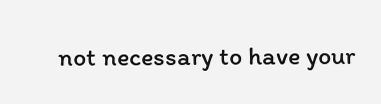not necessary to have your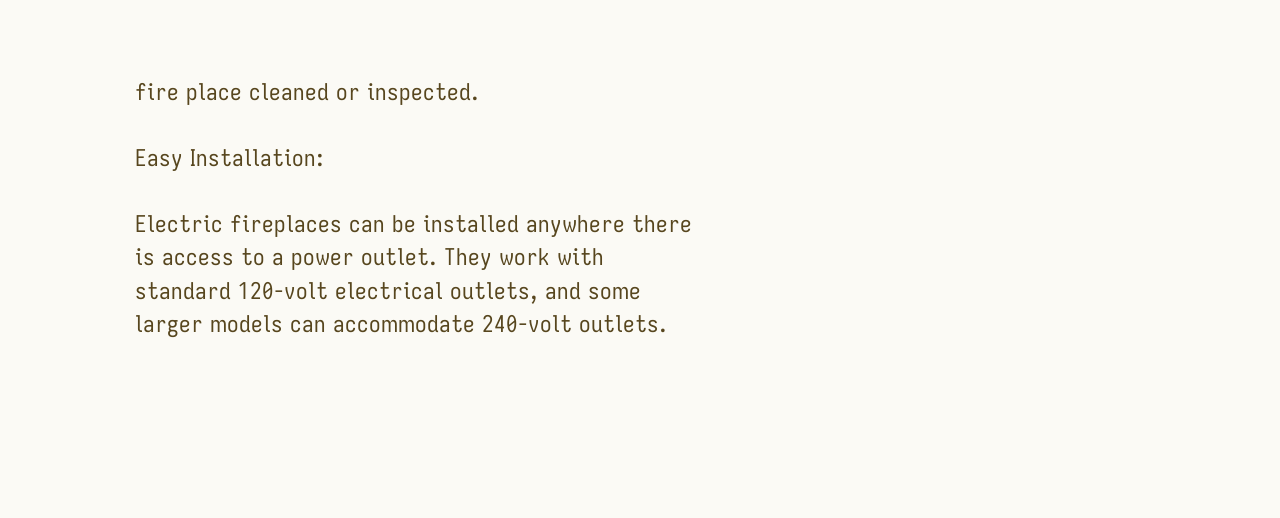fire place cleaned or inspected.

Easy Installation:

Electric fireplaces can be installed anywhere there is access to a power outlet. They work with standard 120-volt electrical outlets, and some larger models can accommodate 240-volt outlets.